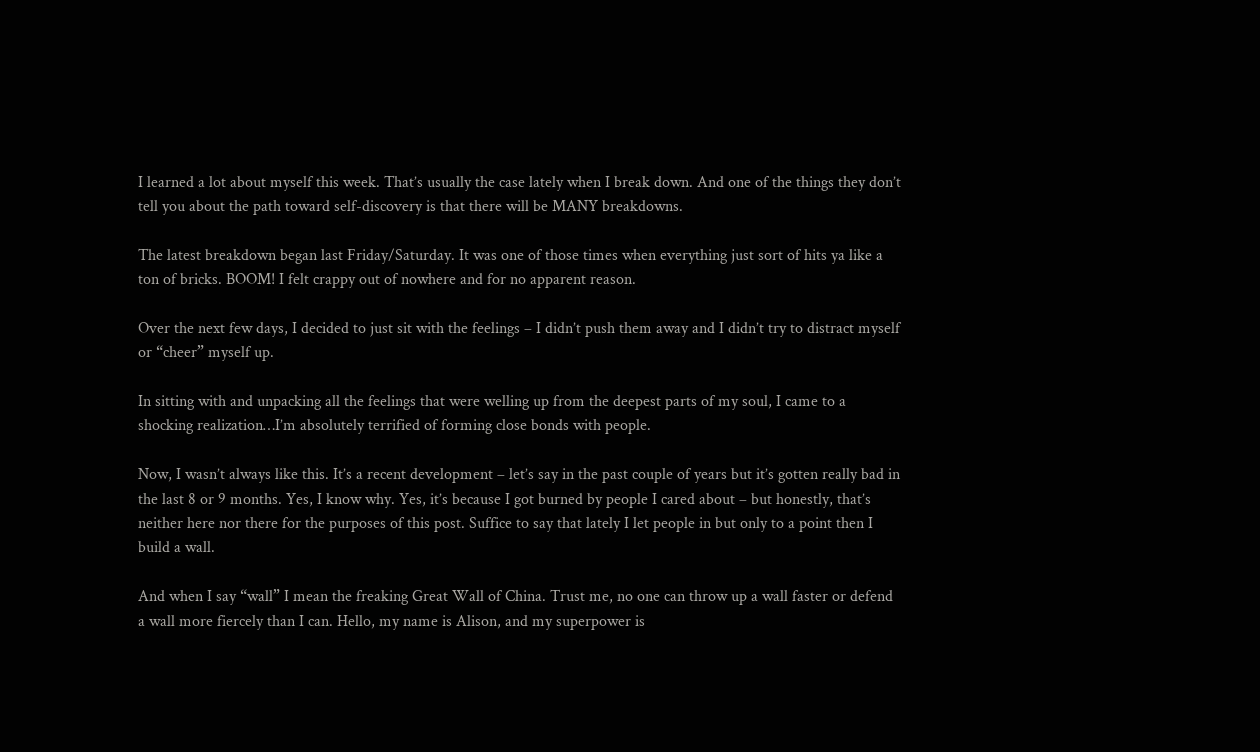I learned a lot about myself this week. That’s usually the case lately when I break down. And one of the things they don’t tell you about the path toward self-discovery is that there will be MANY breakdowns.

The latest breakdown began last Friday/Saturday. It was one of those times when everything just sort of hits ya like a ton of bricks. BOOM! I felt crappy out of nowhere and for no apparent reason.

Over the next few days, I decided to just sit with the feelings – I didn’t push them away and I didn’t try to distract myself or “cheer” myself up.

In sitting with and unpacking all the feelings that were welling up from the deepest parts of my soul, I came to a shocking realization…I’m absolutely terrified of forming close bonds with people.

Now, I wasn’t always like this. It’s a recent development – let’s say in the past couple of years but it’s gotten really bad in the last 8 or 9 months. Yes, I know why. Yes, it’s because I got burned by people I cared about – but honestly, that’s neither here nor there for the purposes of this post. Suffice to say that lately I let people in but only to a point then I build a wall.

And when I say “wall” I mean the freaking Great Wall of China. Trust me, no one can throw up a wall faster or defend a wall more fiercely than I can. Hello, my name is Alison, and my superpower is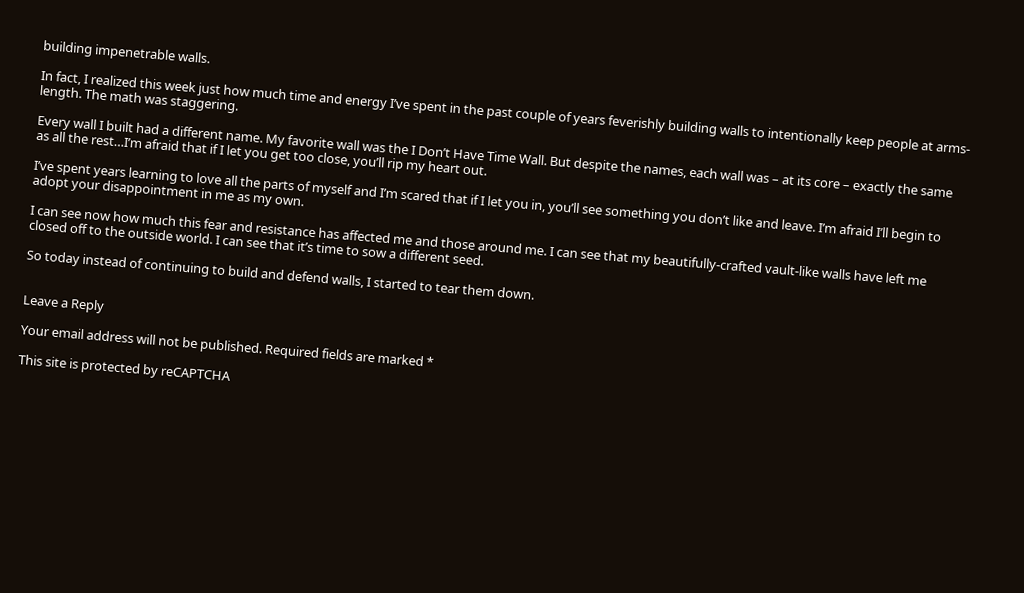building impenetrable walls.

In fact, I realized this week just how much time and energy I’ve spent in the past couple of years feverishly building walls to intentionally keep people at arms-length. The math was staggering.

Every wall I built had a different name. My favorite wall was the I Don’t Have Time Wall. But despite the names, each wall was – at its core – exactly the same as all the rest…I’m afraid that if I let you get too close, you’ll rip my heart out.

I’ve spent years learning to love all the parts of myself and I’m scared that if I let you in, you’ll see something you don’t like and leave. I’m afraid I’ll begin to adopt your disappointment in me as my own.

I can see now how much this fear and resistance has affected me and those around me. I can see that my beautifully-crafted vault-like walls have left me closed off to the outside world. I can see that it’s time to sow a different seed.

So today instead of continuing to build and defend walls, I started to tear them down.


Leave a Reply

Your email address will not be published. Required fields are marked *

This site is protected by reCAPTCHA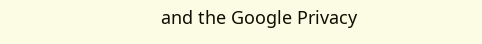and the Google Privacy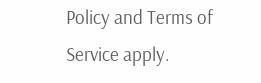Policy and Terms of Service apply.